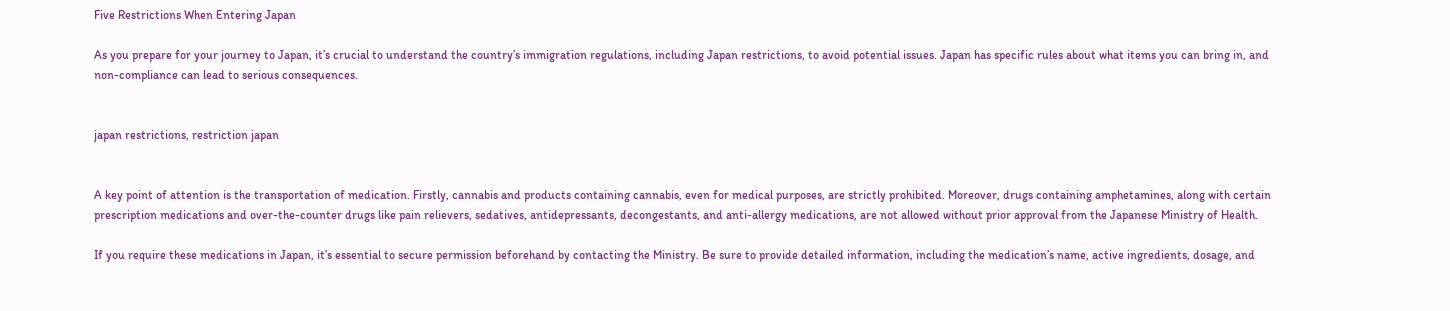Five Restrictions When Entering Japan

As you prepare for your journey to Japan, it’s crucial to understand the country’s immigration regulations, including Japan restrictions, to avoid potential issues. Japan has specific rules about what items you can bring in, and non-compliance can lead to serious consequences.


japan restrictions, restriction japan


A key point of attention is the transportation of medication. Firstly, cannabis and products containing cannabis, even for medical purposes, are strictly prohibited. Moreover, drugs containing amphetamines, along with certain prescription medications and over-the-counter drugs like pain relievers, sedatives, antidepressants, decongestants, and anti-allergy medications, are not allowed without prior approval from the Japanese Ministry of Health.

If you require these medications in Japan, it’s essential to secure permission beforehand by contacting the Ministry. Be sure to provide detailed information, including the medication’s name, active ingredients, dosage, and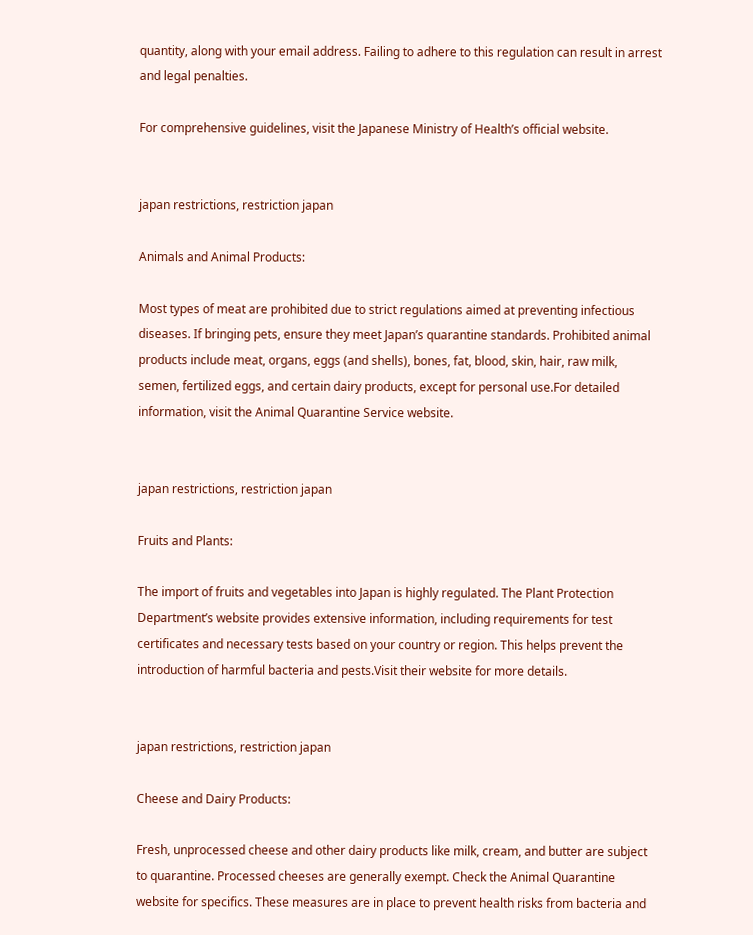quantity, along with your email address. Failing to adhere to this regulation can result in arrest and legal penalties.

For comprehensive guidelines, visit the Japanese Ministry of Health’s official website.


japan restrictions, restriction japan

Animals and Animal Products:

Most types of meat are prohibited due to strict regulations aimed at preventing infectious diseases. If bringing pets, ensure they meet Japan’s quarantine standards. Prohibited animal products include meat, organs, eggs (and shells), bones, fat, blood, skin, hair, raw milk, semen, fertilized eggs, and certain dairy products, except for personal use.For detailed information, visit the Animal Quarantine Service website.


japan restrictions, restriction japan

Fruits and Plants:

The import of fruits and vegetables into Japan is highly regulated. The Plant Protection Department’s website provides extensive information, including requirements for test certificates and necessary tests based on your country or region. This helps prevent the introduction of harmful bacteria and pests.Visit their website for more details.


japan restrictions, restriction japan

Cheese and Dairy Products:

Fresh, unprocessed cheese and other dairy products like milk, cream, and butter are subject to quarantine. Processed cheeses are generally exempt. Check the Animal Quarantine website for specifics. These measures are in place to prevent health risks from bacteria and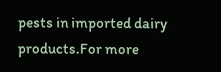pests in imported dairy products.For more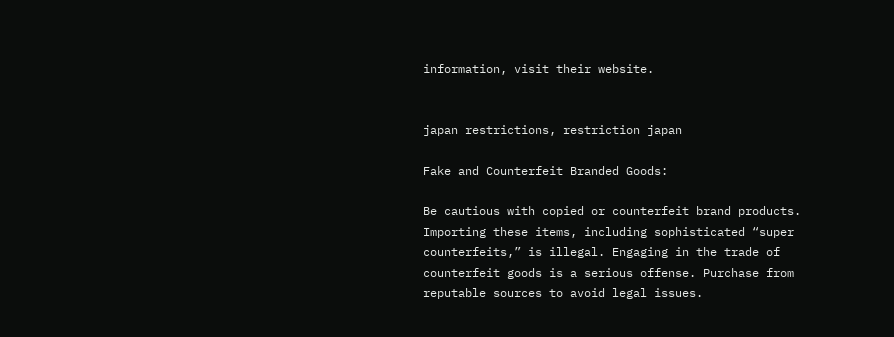information, visit their website.


japan restrictions, restriction japan

Fake and Counterfeit Branded Goods:

Be cautious with copied or counterfeit brand products. Importing these items, including sophisticated “super counterfeits,” is illegal. Engaging in the trade of counterfeit goods is a serious offense. Purchase from reputable sources to avoid legal issues.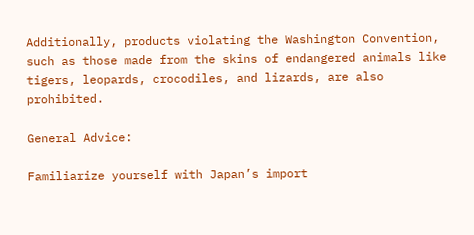Additionally, products violating the Washington Convention, such as those made from the skins of endangered animals like tigers, leopards, crocodiles, and lizards, are also prohibited.

General Advice:

Familiarize yourself with Japan’s import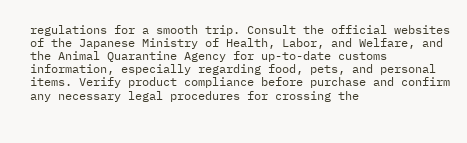regulations for a smooth trip. Consult the official websites of the Japanese Ministry of Health, Labor, and Welfare, and the Animal Quarantine Agency for up-to-date customs information, especially regarding food, pets, and personal items. Verify product compliance before purchase and confirm any necessary legal procedures for crossing the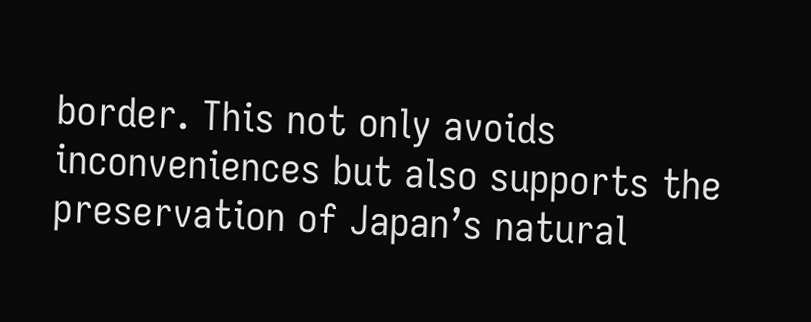border. This not only avoids inconveniences but also supports the preservation of Japan’s natural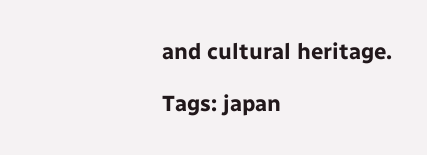and cultural heritage.

Tags: japan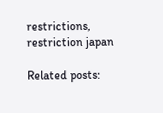restrictions, restriction japan

Related posts: